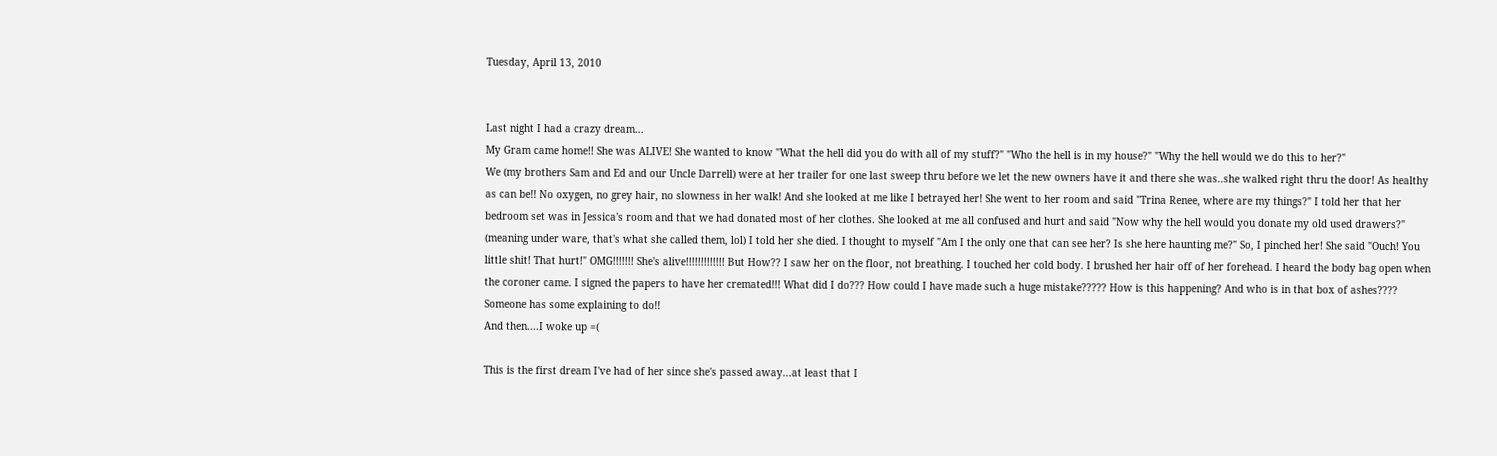Tuesday, April 13, 2010


Last night I had a crazy dream...
My Gram came home!! She was ALIVE! She wanted to know "What the hell did you do with all of my stuff?" "Who the hell is in my house?" "Why the hell would we do this to her?"
We (my brothers Sam and Ed and our Uncle Darrell) were at her trailer for one last sweep thru before we let the new owners have it and there she was..she walked right thru the door! As healthy as can be!! No oxygen, no grey hair, no slowness in her walk! And she looked at me like I betrayed her! She went to her room and said "Trina Renee, where are my things?" I told her that her bedroom set was in Jessica's room and that we had donated most of her clothes. She looked at me all confused and hurt and said "Now why the hell would you donate my old used drawers?" (meaning under ware, that's what she called them, lol) I told her she died. I thought to myself "Am I the only one that can see her? Is she here haunting me?" So, I pinched her! She said "Ouch! You little shit! That hurt!" OMG!!!!!!! She's alive!!!!!!!!!!!!! But How?? I saw her on the floor, not breathing. I touched her cold body. I brushed her hair off of her forehead. I heard the body bag open when the coroner came. I signed the papers to have her cremated!!! What did I do??? How could I have made such a huge mistake????? How is this happening? And who is in that box of ashes???? Someone has some explaining to do!!
And then....I woke up =(

This is the first dream I've had of her since she's passed away...at least that I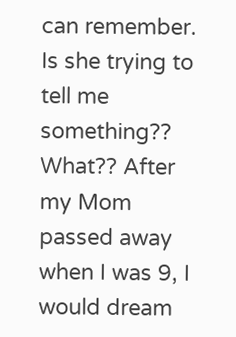can remember. Is she trying to tell me something?? What?? After my Mom passed away when I was 9, I would dream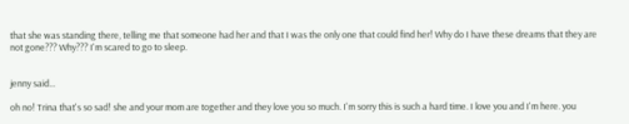that she was standing there, telling me that someone had her and that I was the only one that could find her! Why do I have these dreams that they are not gone??? Why??? I'm scared to go to sleep.


jenny said...

oh no! Trina that's so sad! she and your mom are together and they love you so much. I'm sorry this is such a hard time. I love you and I'm here. you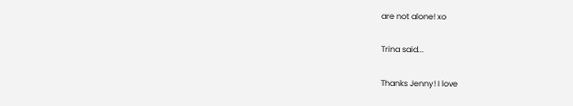are not alone! xo

Trina said...

Thanks Jenny! I love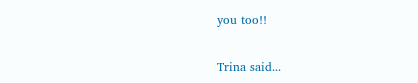you too!!

Trina said...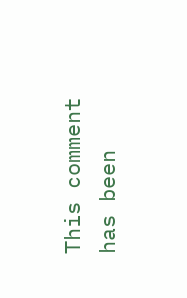This comment has been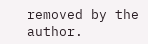removed by the author.